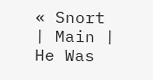« Snort | Main | He Was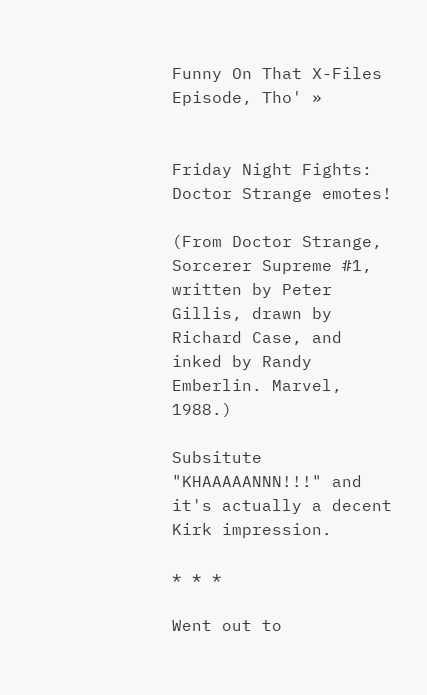Funny On That X-Files Episode, Tho' »


Friday Night Fights: Doctor Strange emotes!

(From Doctor Strange, Sorcerer Supreme #1, written by Peter Gillis, drawn by Richard Case, and inked by Randy Emberlin. Marvel, 1988.)

Subsitute "KHAAAAANNN!!!" and it's actually a decent Kirk impression.

* * *

Went out to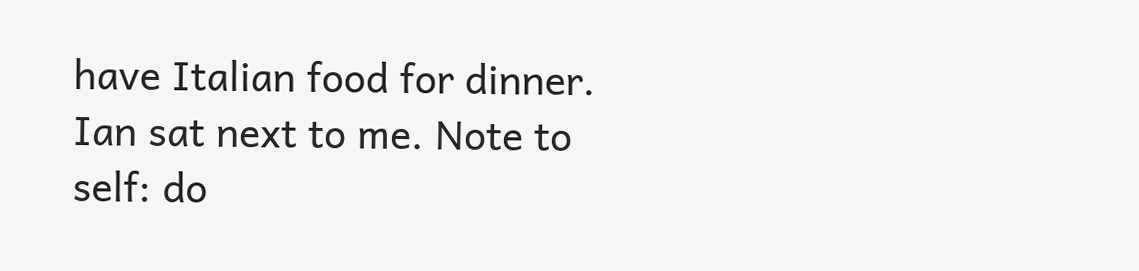have Italian food for dinner. Ian sat next to me. Note to self: do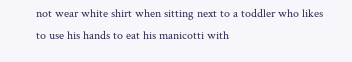not wear white shirt when sitting next to a toddler who likes to use his hands to eat his manicotti with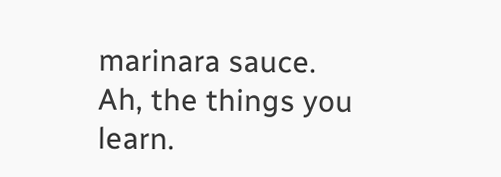marinara sauce. Ah, the things you learn.